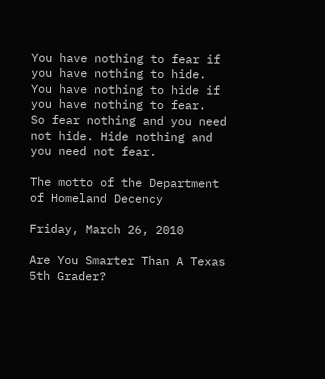You have nothing to fear if you have nothing to hide. You have nothing to hide if you have nothing to fear.
So fear nothing and you need not hide. Hide nothing and you need not fear.

The motto of the Department of Homeland Decency

Friday, March 26, 2010

Are You Smarter Than A Texas 5th Grader?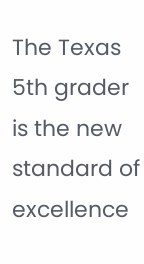The Texas 5th grader is the new standard of excellence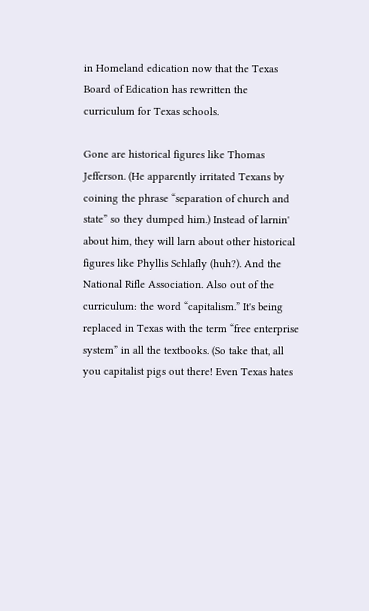in Homeland edication now that the Texas Board of Edication has rewritten the curriculum for Texas schools.

Gone are historical figures like Thomas Jefferson. (He apparently irritated Texans by coining the phrase “separation of church and state” so they dumped him.) Instead of larnin' about him, they will larn about other historical figures like Phyllis Schlafly (huh?). And the National Rifle Association. Also out of the curriculum: the word “capitalism.” It's being replaced in Texas with the term “free enterprise system” in all the textbooks. (So take that, all you capitalist pigs out there! Even Texas hates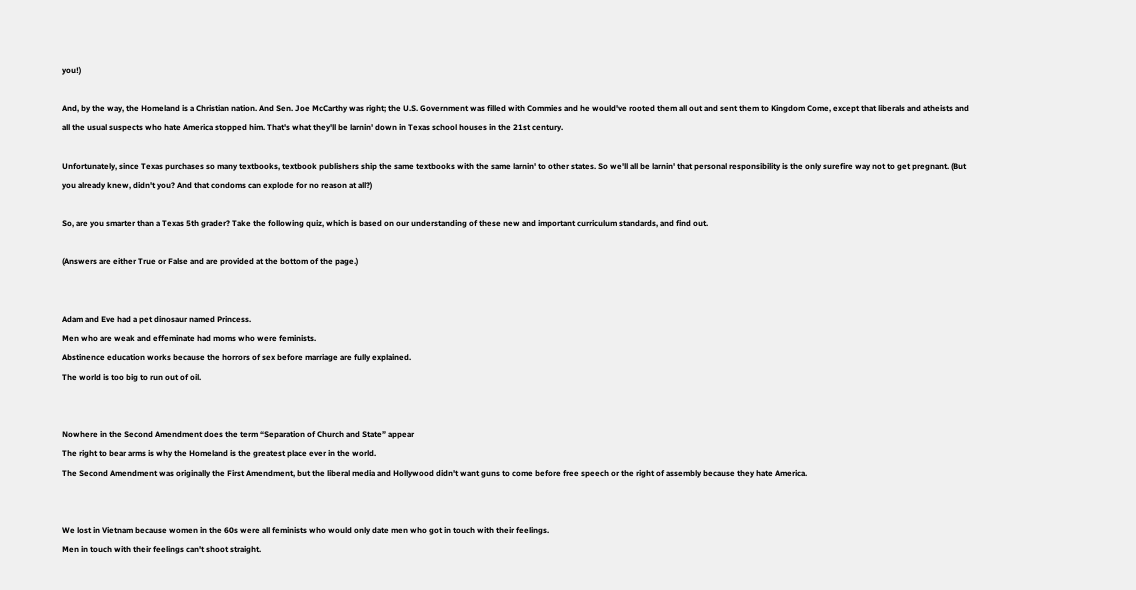you!)

And, by the way, the Homeland is a Christian nation. And Sen. Joe McCarthy was right; the U.S. Government was filled with Commies and he would've rooted them all out and sent them to Kingdom Come, except that liberals and atheists and all the usual suspects who hate America stopped him. That's what they'll be larnin' down in Texas school houses in the 21st century.

Unfortunately, since Texas purchases so many textbooks, textbook publishers ship the same textbooks with the same larnin' to other states. So we'll all be larnin' that personal responsibility is the only surefire way not to get pregnant. (But you already knew, didn't you? And that condoms can explode for no reason at all?)

So, are you smarter than a Texas 5th grader? Take the following quiz, which is based on our understanding of these new and important curriculum standards, and find out.

(Answers are either True or False and are provided at the bottom of the page.)


Adam and Eve had a pet dinosaur named Princess.
Men who are weak and effeminate had moms who were feminists.
Abstinence education works because the horrors of sex before marriage are fully explained.
The world is too big to run out of oil.


Nowhere in the Second Amendment does the term “Separation of Church and State” appear
The right to bear arms is why the Homeland is the greatest place ever in the world.
The Second Amendment was originally the First Amendment, but the liberal media and Hollywood didn't want guns to come before free speech or the right of assembly because they hate America.


We lost in Vietnam because women in the 60s were all feminists who would only date men who got in touch with their feelings.
Men in touch with their feelings can't shoot straight.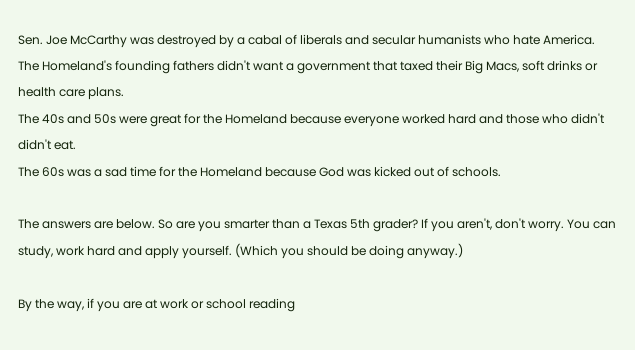Sen. Joe McCarthy was destroyed by a cabal of liberals and secular humanists who hate America.
The Homeland's founding fathers didn't want a government that taxed their Big Macs, soft drinks or health care plans.
The 40s and 50s were great for the Homeland because everyone worked hard and those who didn't didn't eat.
The 60s was a sad time for the Homeland because God was kicked out of schools.

The answers are below. So are you smarter than a Texas 5th grader? If you aren't, don't worry. You can study, work hard and apply yourself. (Which you should be doing anyway.)

By the way, if you are at work or school reading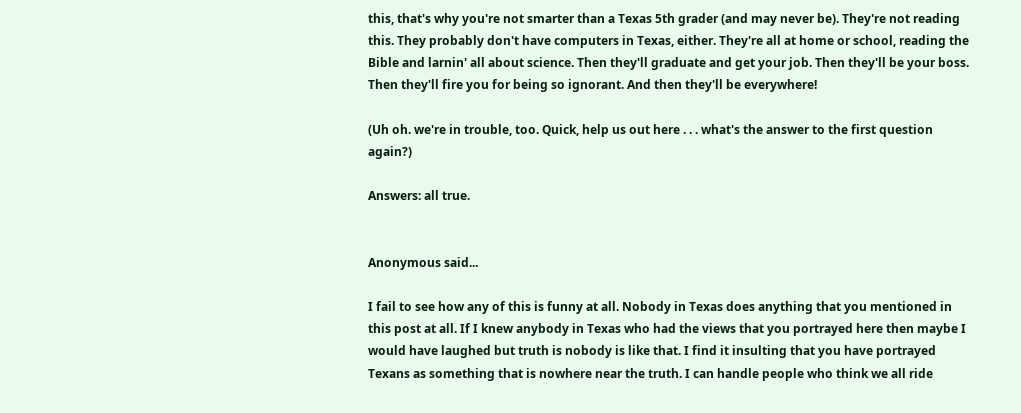this, that's why you're not smarter than a Texas 5th grader (and may never be). They're not reading this. They probably don't have computers in Texas, either. They're all at home or school, reading the Bible and larnin' all about science. Then they'll graduate and get your job. Then they'll be your boss. Then they'll fire you for being so ignorant. And then they'll be everywhere!

(Uh oh. we're in trouble, too. Quick, help us out here . . . what's the answer to the first question again?)

Answers: all true.


Anonymous said...

I fail to see how any of this is funny at all. Nobody in Texas does anything that you mentioned in this post at all. If I knew anybody in Texas who had the views that you portrayed here then maybe I would have laughed but truth is nobody is like that. I find it insulting that you have portrayed Texans as something that is nowhere near the truth. I can handle people who think we all ride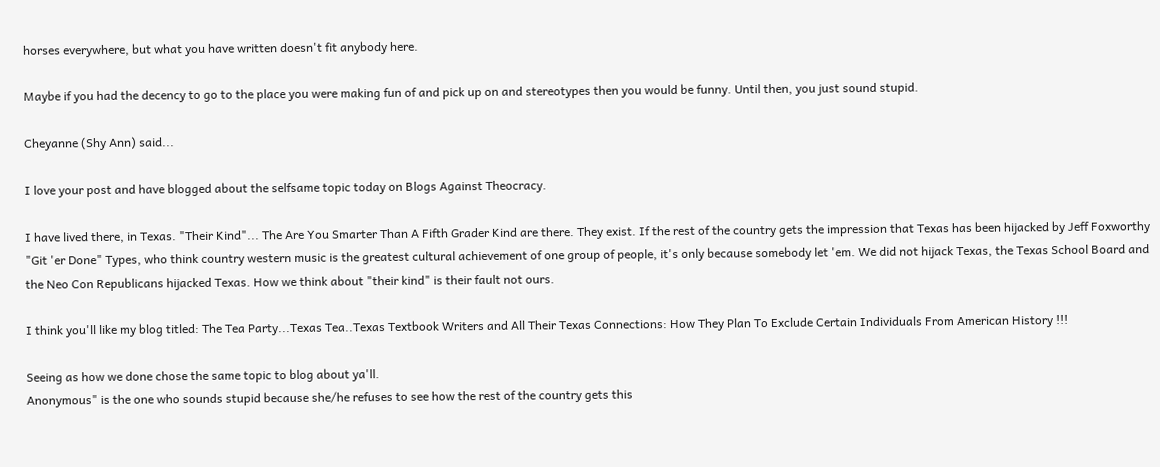horses everywhere, but what you have written doesn't fit anybody here.

Maybe if you had the decency to go to the place you were making fun of and pick up on and stereotypes then you would be funny. Until then, you just sound stupid.

Cheyanne (Shy Ann) said...

I love your post and have blogged about the selfsame topic today on Blogs Against Theocracy.

I have lived there, in Texas. "Their Kind"... The Are You Smarter Than A Fifth Grader Kind are there. They exist. If the rest of the country gets the impression that Texas has been hijacked by Jeff Foxworthy "Git 'er Done" Types, who think country western music is the greatest cultural achievement of one group of people, it's only because somebody let 'em. We did not hijack Texas, the Texas School Board and the Neo Con Republicans hijacked Texas. How we think about "their kind" is their fault not ours.

I think you'll like my blog titled: The Tea Party...Texas Tea..Texas Textbook Writers and All Their Texas Connections: How They Plan To Exclude Certain Individuals From American History !!!

Seeing as how we done chose the same topic to blog about ya'll.
Anonymous" is the one who sounds stupid because she/he refuses to see how the rest of the country gets this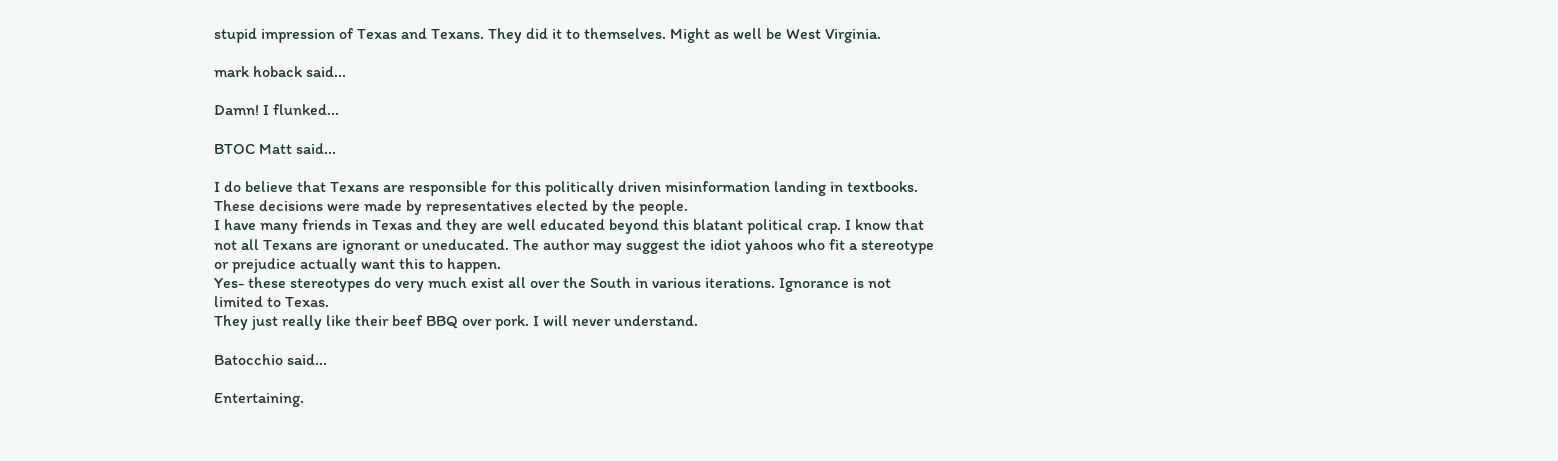stupid impression of Texas and Texans. They did it to themselves. Might as well be West Virginia.

mark hoback said...

Damn! I flunked...

BTOC Matt said...

I do believe that Texans are responsible for this politically driven misinformation landing in textbooks.
These decisions were made by representatives elected by the people.
I have many friends in Texas and they are well educated beyond this blatant political crap. I know that not all Texans are ignorant or uneducated. The author may suggest the idiot yahoos who fit a stereotype or prejudice actually want this to happen.
Yes- these stereotypes do very much exist all over the South in various iterations. Ignorance is not limited to Texas.
They just really like their beef BBQ over pork. I will never understand.

Batocchio said...

Entertaining.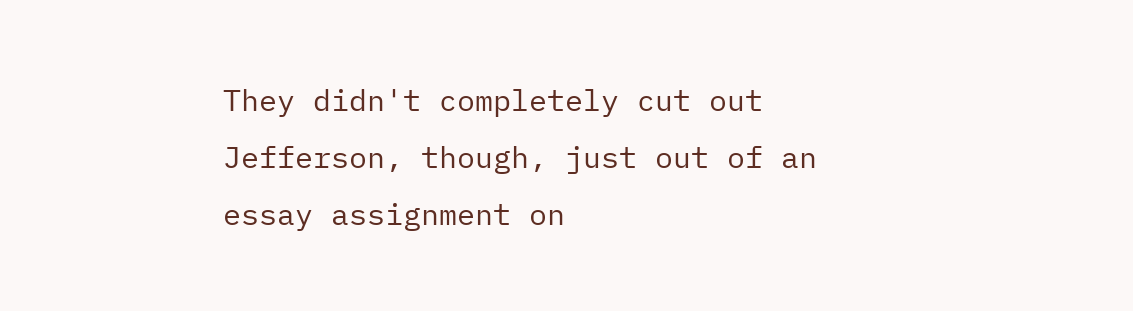They didn't completely cut out Jefferson, though, just out of an essay assignment on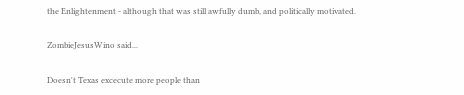the Enlightenment - although that was still awfully dumb, and politically motivated.

ZombieJesusWino said...

Doesn't Texas excecute more people than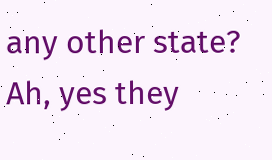any other state? Ah, yes they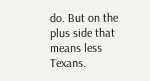do. But on the plus side that means less Texans.